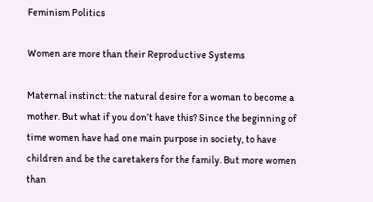Feminism Politics

Women are more than their Reproductive Systems

Maternal instinct: the natural desire for a woman to become a mother. But what if you don’t have this? Since the beginning of time women have had one main purpose in society, to have children and be the caretakers for the family. But more women than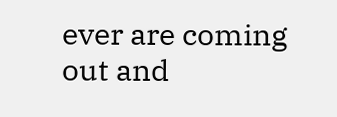ever are coming out and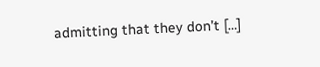admitting that they don’t […]